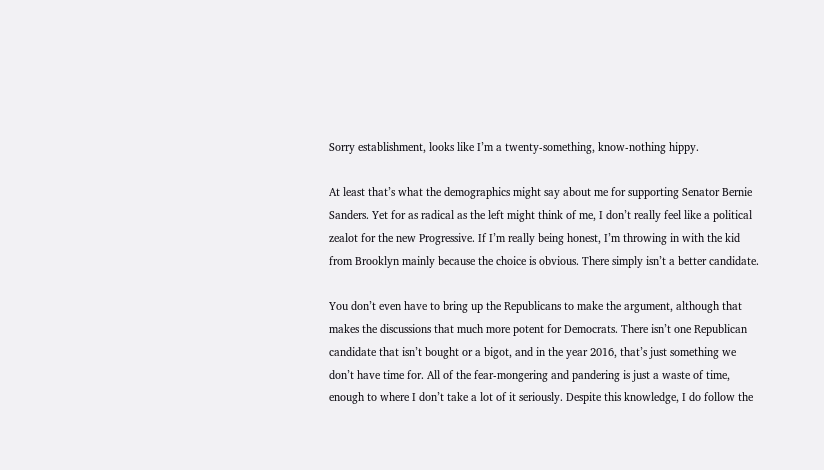Sorry establishment, looks like I’m a twenty-something, know-nothing hippy.

At least that’s what the demographics might say about me for supporting Senator Bernie Sanders. Yet for as radical as the left might think of me, I don’t really feel like a political zealot for the new Progressive. If I’m really being honest, I’m throwing in with the kid from Brooklyn mainly because the choice is obvious. There simply isn’t a better candidate.

You don’t even have to bring up the Republicans to make the argument, although that makes the discussions that much more potent for Democrats. There isn’t one Republican candidate that isn’t bought or a bigot, and in the year 2016, that’s just something we don’t have time for. All of the fear-mongering and pandering is just a waste of time, enough to where I don’t take a lot of it seriously. Despite this knowledge, I do follow the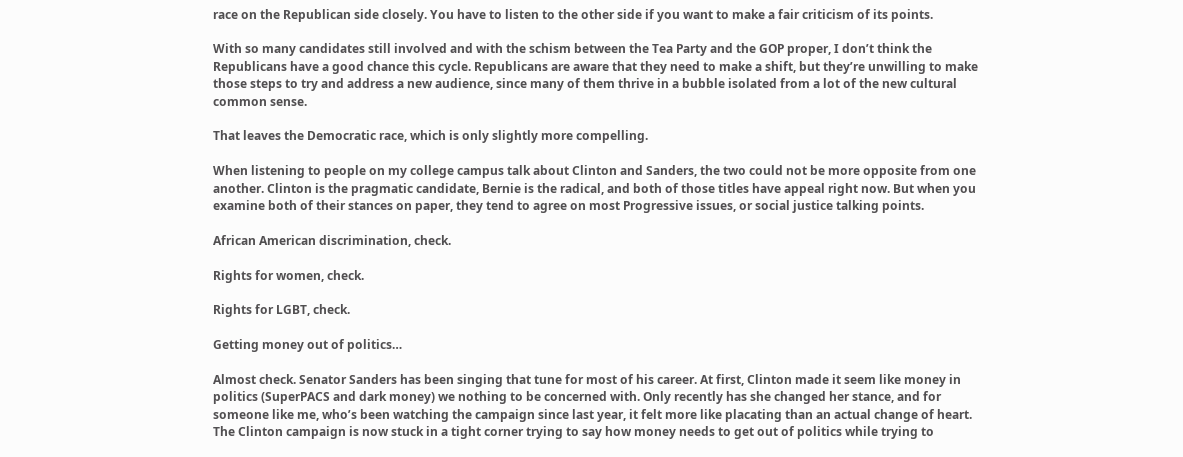race on the Republican side closely. You have to listen to the other side if you want to make a fair criticism of its points.

With so many candidates still involved and with the schism between the Tea Party and the GOP proper, I don’t think the Republicans have a good chance this cycle. Republicans are aware that they need to make a shift, but they’re unwilling to make those steps to try and address a new audience, since many of them thrive in a bubble isolated from a lot of the new cultural common sense.

That leaves the Democratic race, which is only slightly more compelling.

When listening to people on my college campus talk about Clinton and Sanders, the two could not be more opposite from one another. Clinton is the pragmatic candidate, Bernie is the radical, and both of those titles have appeal right now. But when you examine both of their stances on paper, they tend to agree on most Progressive issues, or social justice talking points.

African American discrimination, check.

Rights for women, check.

Rights for LGBT, check.

Getting money out of politics…

Almost check. Senator Sanders has been singing that tune for most of his career. At first, Clinton made it seem like money in politics (SuperPACS and dark money) we nothing to be concerned with. Only recently has she changed her stance, and for someone like me, who’s been watching the campaign since last year, it felt more like placating than an actual change of heart. The Clinton campaign is now stuck in a tight corner trying to say how money needs to get out of politics while trying to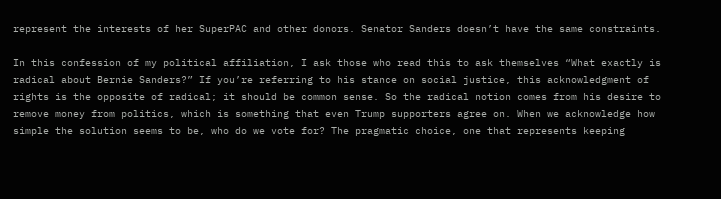represent the interests of her SuperPAC and other donors. Senator Sanders doesn’t have the same constraints.

In this confession of my political affiliation, I ask those who read this to ask themselves “What exactly is radical about Bernie Sanders?” If you’re referring to his stance on social justice, this acknowledgment of rights is the opposite of radical; it should be common sense. So the radical notion comes from his desire to remove money from politics, which is something that even Trump supporters agree on. When we acknowledge how simple the solution seems to be, who do we vote for? The pragmatic choice, one that represents keeping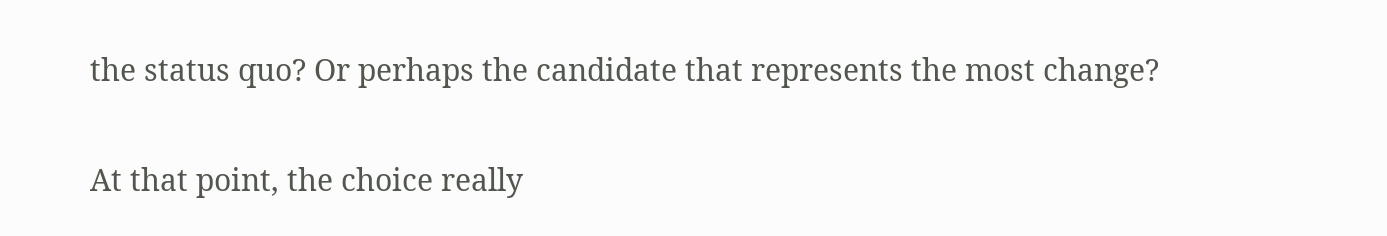the status quo? Or perhaps the candidate that represents the most change?

At that point, the choice really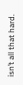isn’t all that hard.